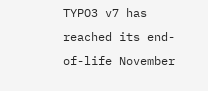TYPO3 v7 has reached its end-of-life November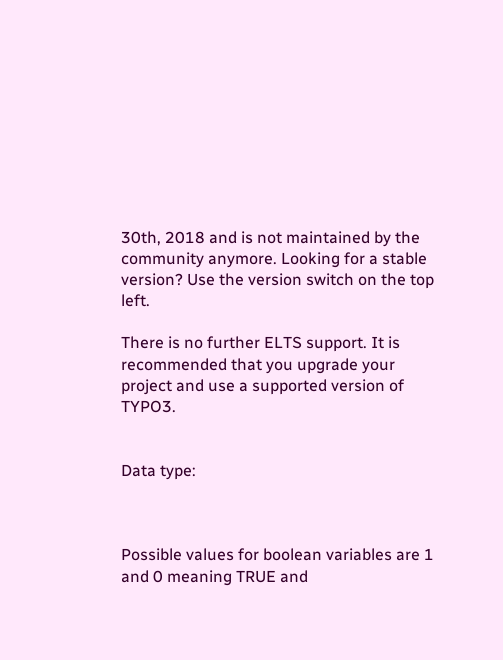30th, 2018 and is not maintained by the community anymore. Looking for a stable version? Use the version switch on the top left.

There is no further ELTS support. It is recommended that you upgrade your project and use a supported version of TYPO3.


Data type:



Possible values for boolean variables are 1 and 0 meaning TRUE and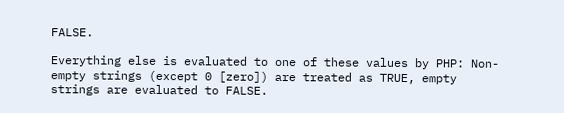FALSE.

Everything else is evaluated to one of these values by PHP: Non-empty strings (except 0 [zero]) are treated as TRUE, empty strings are evaluated to FALSE.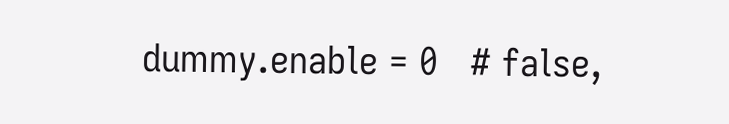dummy.enable = 0   # false,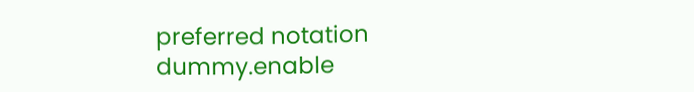preferred notation
dummy.enable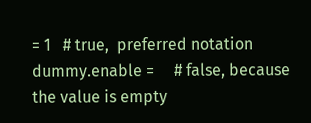= 1   # true,  preferred notation
dummy.enable =     # false, because the value is empty